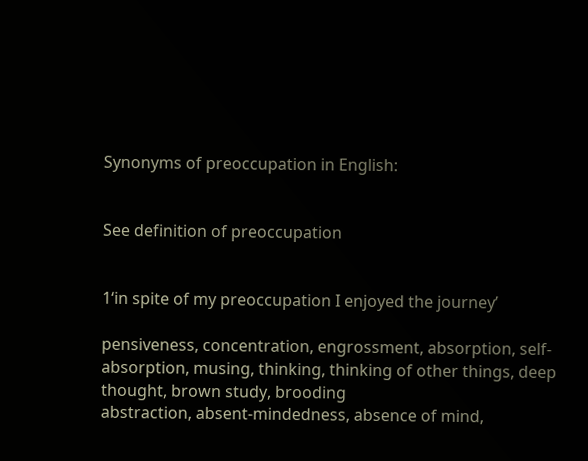Synonyms of preoccupation in English:


See definition of preoccupation


1‘in spite of my preoccupation I enjoyed the journey’

pensiveness, concentration, engrossment, absorption, self-absorption, musing, thinking, thinking of other things, deep thought, brown study, brooding
abstraction, absent-mindedness, absence of mind,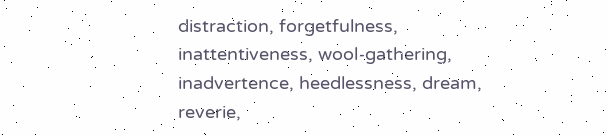distraction, forgetfulness, inattentiveness, wool-gathering, inadvertence, heedlessness, dream, reverie,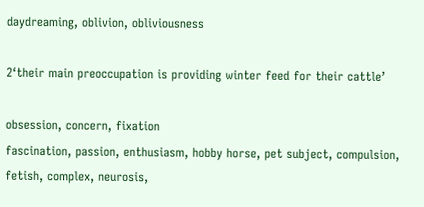daydreaming, oblivion, obliviousness

2‘their main preoccupation is providing winter feed for their cattle’

obsession, concern, fixation
fascination, passion, enthusiasm, hobby horse, pet subject, compulsion, fetish, complex, neurosis,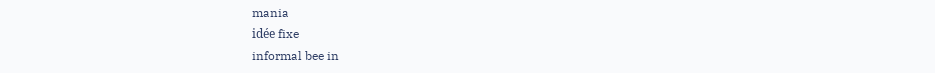mania
idée fixe
informal bee in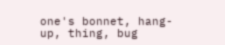one's bonnet, hang-up, thing, bug